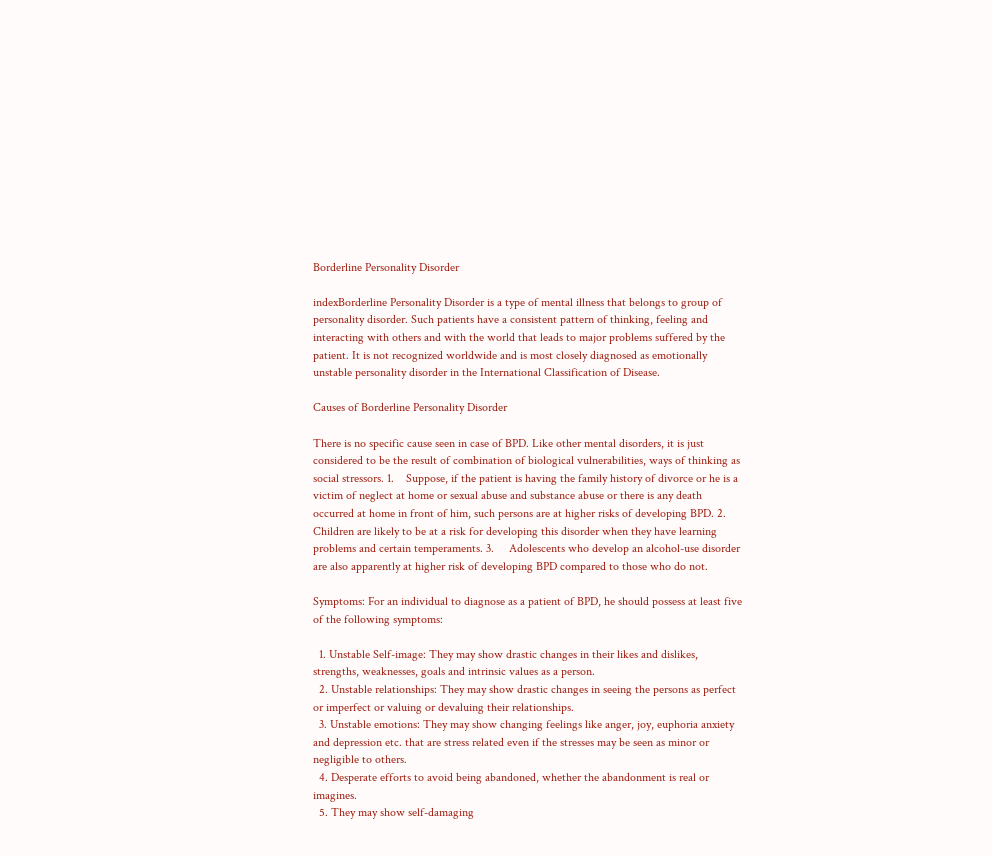Borderline Personality Disorder

indexBorderline Personality Disorder is a type of mental illness that belongs to group of personality disorder. Such patients have a consistent pattern of thinking, feeling and interacting with others and with the world that leads to major problems suffered by the patient. It is not recognized worldwide and is most closely diagnosed as emotionally unstable personality disorder in the International Classification of Disease.

Causes of Borderline Personality Disorder

There is no specific cause seen in case of BPD. Like other mental disorders, it is just considered to be the result of combination of biological vulnerabilities, ways of thinking as social stressors. 1.    Suppose, if the patient is having the family history of divorce or he is a victim of neglect at home or sexual abuse and substance abuse or there is any death occurred at home in front of him, such persons are at higher risks of developing BPD. 2.    Children are likely to be at a risk for developing this disorder when they have learning problems and certain temperaments. 3.     Adolescents who develop an alcohol-use disorder are also apparently at higher risk of developing BPD compared to those who do not.

Symptoms: For an individual to diagnose as a patient of BPD, he should possess at least five of the following symptoms:

  1. Unstable Self-image: They may show drastic changes in their likes and dislikes, strengths, weaknesses, goals and intrinsic values as a person.
  2. Unstable relationships: They may show drastic changes in seeing the persons as perfect or imperfect or valuing or devaluing their relationships.
  3. Unstable emotions: They may show changing feelings like anger, joy, euphoria anxiety and depression etc. that are stress related even if the stresses may be seen as minor or negligible to others.
  4. Desperate efforts to avoid being abandoned, whether the abandonment is real or imagines.
  5. They may show self-damaging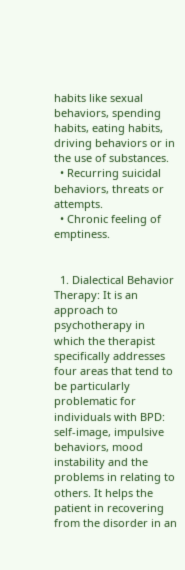habits like sexual behaviors, spending habits, eating habits, driving behaviors or in the use of substances.
  • Recurring suicidal behaviors, threats or attempts.
  • Chronic feeling of emptiness.


  1. Dialectical Behavior Therapy: It is an approach to psychotherapy in which the therapist specifically addresses four areas that tend to be particularly problematic for individuals with BPD: self-image, impulsive behaviors, mood instability and the problems in relating to others. It helps the patient in recovering from the disorder in an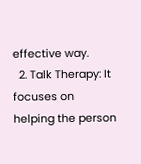effective way.
  2. Talk Therapy: It focuses on helping the person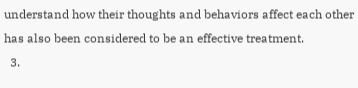understand how their thoughts and behaviors affect each other has also been considered to be an effective treatment.
  3.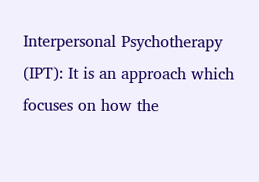Interpersonal Psychotherapy (IPT): It is an approach which focuses on how the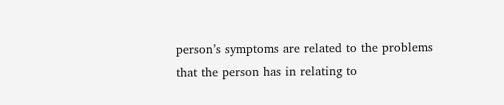person’s symptoms are related to the problems that the person has in relating to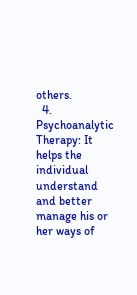others.
  4. Psychoanalytic Therapy: It helps the individual understand and better manage his or her ways of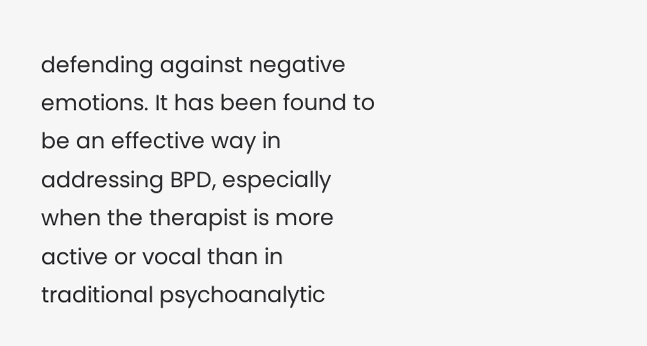defending against negative emotions. It has been found to be an effective way in addressing BPD, especially when the therapist is more active or vocal than in traditional psychoanalytic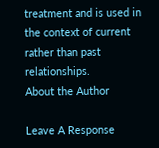treatment and is used in the context of current rather than past relationships.
About the Author

Leave A Response